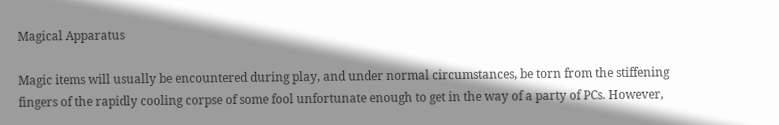Magical Apparatus

Magic items will usually be encountered during play, and under normal circumstances, be torn from the stiffening fingers of the rapidly cooling corpse of some fool unfortunate enough to get in the way of a party of PCs. However,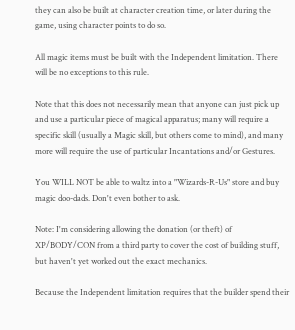they can also be built at character creation time, or later during the game, using character points to do so.

All magic items must be built with the Independent limitation. There will be no exceptions to this rule.

Note that this does not necessarily mean that anyone can just pick up and use a particular piece of magical apparatus; many will require a specific skill (usually a Magic skill, but others come to mind), and many more will require the use of particular Incantations and/or Gestures.

You WILL NOT be able to waltz into a "Wizards-R-Us" store and buy magic doo-dads. Don't even bother to ask.

Note: I'm considering allowing the donation (or theft) of XP/BODY/CON from a third party to cover the cost of building stuff, but haven't yet worked out the exact mechanics.

Because the Independent limitation requires that the builder spend their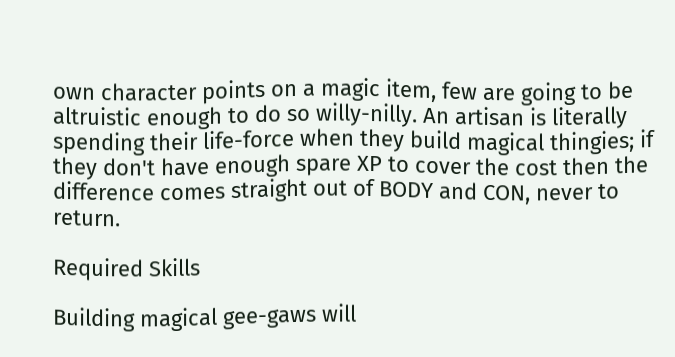own character points on a magic item, few are going to be altruistic enough to do so willy-nilly. An artisan is literally spending their life-force when they build magical thingies; if they don't have enough spare XP to cover the cost then the difference comes straight out of BODY and CON, never to return.

Required Skills

Building magical gee-gaws will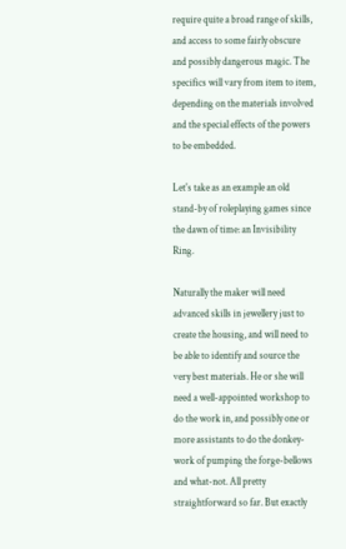require quite a broad range of skills, and access to some fairly obscure and possibly dangerous magic. The specifics will vary from item to item, depending on the materials involved and the special effects of the powers to be embedded.

Let's take as an example an old stand-by of roleplaying games since the dawn of time: an Invisibility Ring.

Naturally the maker will need advanced skills in jewellery just to create the housing, and will need to be able to identify and source the very best materials. He or she will need a well-appointed workshop to do the work in, and possibly one or more assistants to do the donkey-work of pumping the forge-bellows and what-not. All pretty straightforward so far. But exactly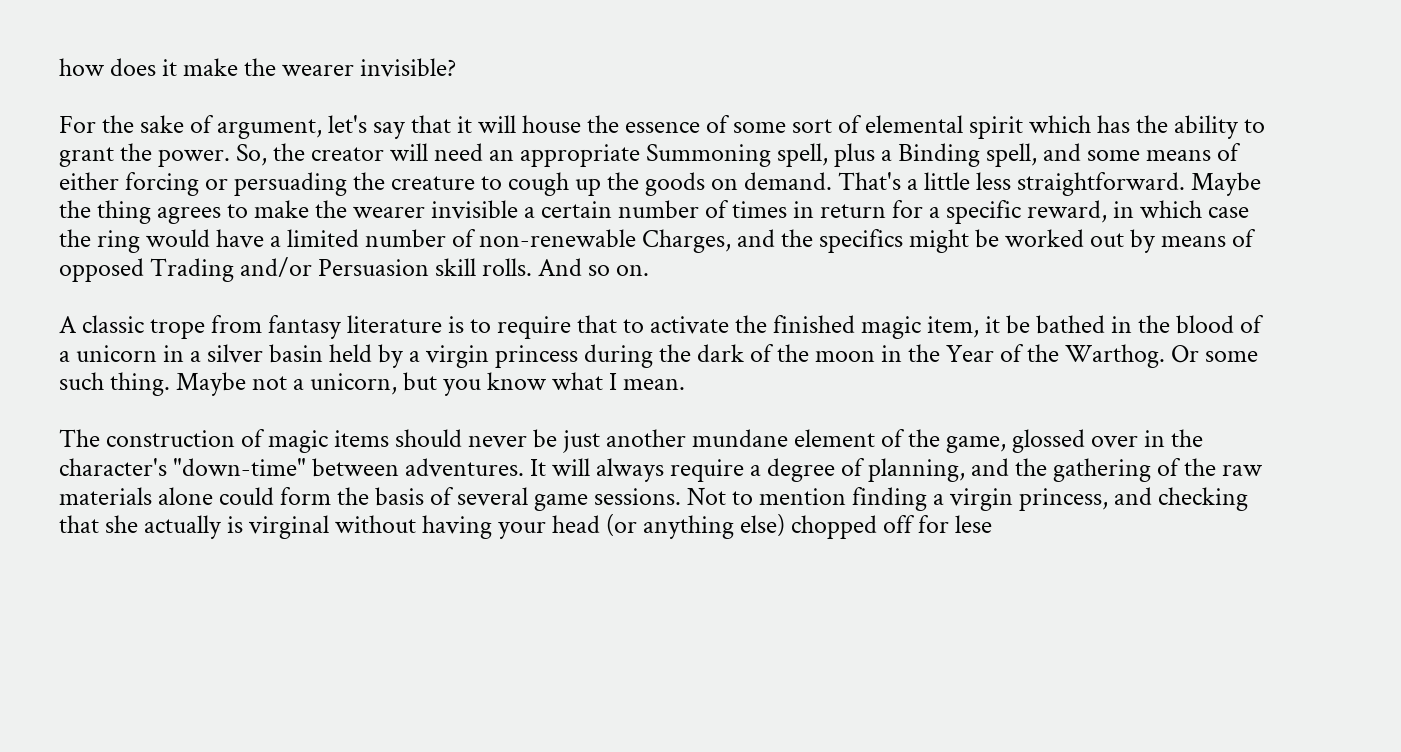how does it make the wearer invisible?

For the sake of argument, let's say that it will house the essence of some sort of elemental spirit which has the ability to grant the power. So, the creator will need an appropriate Summoning spell, plus a Binding spell, and some means of either forcing or persuading the creature to cough up the goods on demand. That's a little less straightforward. Maybe the thing agrees to make the wearer invisible a certain number of times in return for a specific reward, in which case the ring would have a limited number of non-renewable Charges, and the specifics might be worked out by means of opposed Trading and/or Persuasion skill rolls. And so on.

A classic trope from fantasy literature is to require that to activate the finished magic item, it be bathed in the blood of a unicorn in a silver basin held by a virgin princess during the dark of the moon in the Year of the Warthog. Or some such thing. Maybe not a unicorn, but you know what I mean.

The construction of magic items should never be just another mundane element of the game, glossed over in the character's "down-time" between adventures. It will always require a degree of planning, and the gathering of the raw materials alone could form the basis of several game sessions. Not to mention finding a virgin princess, and checking that she actually is virginal without having your head (or anything else) chopped off for lese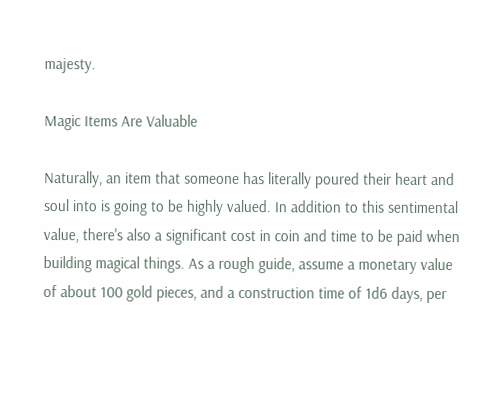majesty.

Magic Items Are Valuable

Naturally, an item that someone has literally poured their heart and soul into is going to be highly valued. In addition to this sentimental value, there's also a significant cost in coin and time to be paid when building magical things. As a rough guide, assume a monetary value of about 100 gold pieces, and a construction time of 1d6 days, per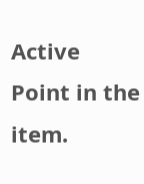Active Point in the item.